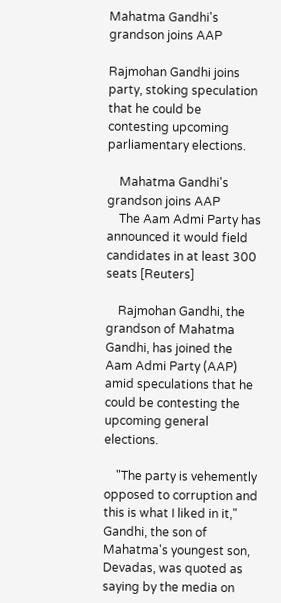Mahatma Gandhi's grandson joins AAP

Rajmohan Gandhi joins party, stoking speculation that he could be contesting upcoming parliamentary elections.

    Mahatma Gandhi's grandson joins AAP
    The Aam Admi Party has announced it would field candidates in at least 300 seats [Reuters]

    Rajmohan Gandhi, the grandson of Mahatma Gandhi, has joined the Aam Admi Party (AAP) amid speculations that he could be contesting the upcoming general elections.

    "The party is vehemently opposed to corruption and this is what I liked in it," Gandhi, the son of Mahatma's youngest son, Devadas, was quoted as saying by the media on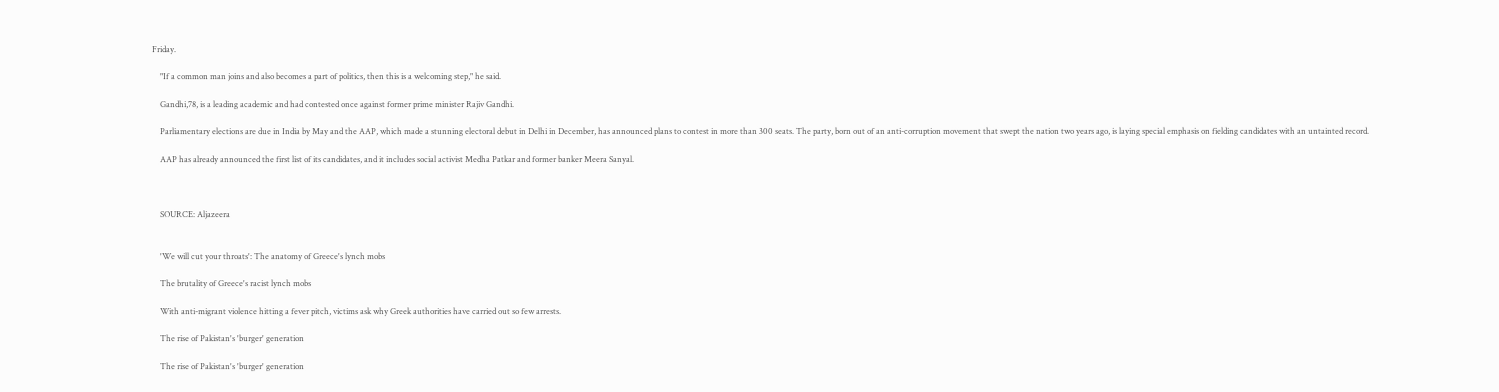Friday.

    "If a common man joins and also becomes a part of politics, then this is a welcoming step," he said.

    Gandhi,78, is a leading academic and had contested once against former prime minister Rajiv Gandhi.

    Parliamentary elections are due in India by May and the AAP, which made a stunning electoral debut in Delhi in December, has announced plans to contest in more than 300 seats. The party, born out of an anti-corruption movement that swept the nation two years ago, is laying special emphasis on fielding candidates with an untainted record.

    AAP has already announced the first list of its candidates, and it includes social activist Medha Patkar and former banker Meera Sanyal.



    SOURCE: Aljazeera


    'We will cut your throats': The anatomy of Greece's lynch mobs

    The brutality of Greece's racist lynch mobs

    With anti-migrant violence hitting a fever pitch, victims ask why Greek authorities have carried out so few arrests.

    The rise of Pakistan's 'burger' generation

    The rise of Pakistan's 'burger' generation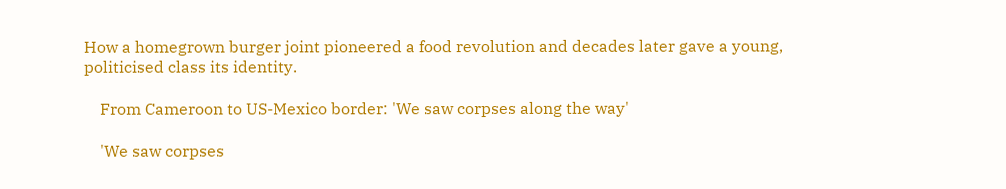How a homegrown burger joint pioneered a food revolution and decades later gave a young, politicised class its identity.

    From Cameroon to US-Mexico border: 'We saw corpses along the way'

    'We saw corpses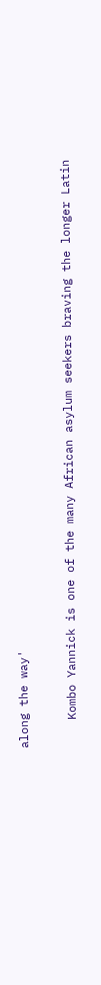along the way'

    Kombo Yannick is one of the many African asylum seekers braving the longer Latin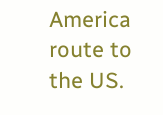America route to the US.